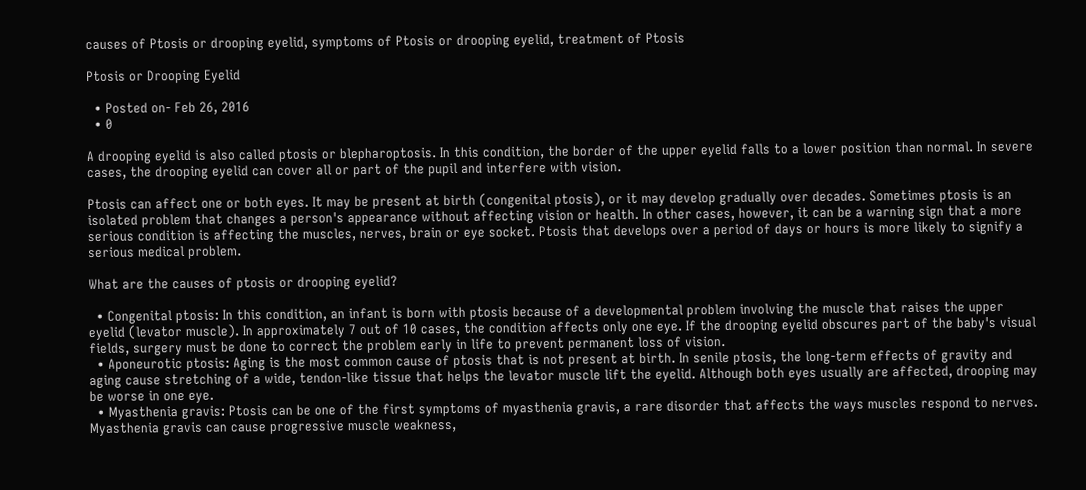causes of Ptosis or drooping eyelid, symptoms of Ptosis or drooping eyelid, treatment of Ptosis

Ptosis or Drooping Eyelid

  • Posted on- Feb 26, 2016
  • 0

A drooping eyelid is also called ptosis or blepharoptosis. In this condition, the border of the upper eyelid falls to a lower position than normal. In severe cases, the drooping eyelid can cover all or part of the pupil and interfere with vision.

Ptosis can affect one or both eyes. It may be present at birth (congenital ptosis), or it may develop gradually over decades. Sometimes ptosis is an isolated problem that changes a person's appearance without affecting vision or health. In other cases, however, it can be a warning sign that a more serious condition is affecting the muscles, nerves, brain or eye socket. Ptosis that develops over a period of days or hours is more likely to signify a serious medical problem.

What are the causes of ptosis or drooping eyelid?

  • Congenital ptosis: In this condition, an infant is born with ptosis because of a developmental problem involving the muscle that raises the upper eyelid (levator muscle). In approximately 7 out of 10 cases, the condition affects only one eye. If the drooping eyelid obscures part of the baby's visual fields, surgery must be done to correct the problem early in life to prevent permanent loss of vision.
  • Aponeurotic ptosis: Aging is the most common cause of ptosis that is not present at birth. In senile ptosis, the long-term effects of gravity and aging cause stretching of a wide, tendon-like tissue that helps the levator muscle lift the eyelid. Although both eyes usually are affected, drooping may be worse in one eye.
  • Myasthenia gravis: Ptosis can be one of the first symptoms of myasthenia gravis, a rare disorder that affects the ways muscles respond to nerves. Myasthenia gravis can cause progressive muscle weakness,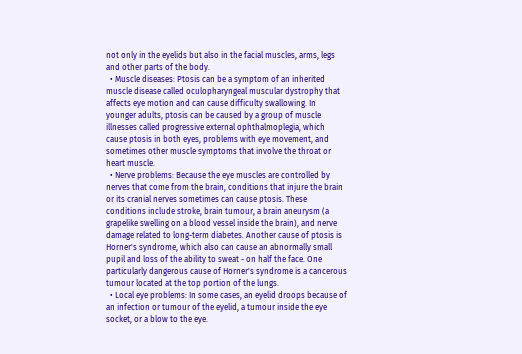not only in the eyelids but also in the facial muscles, arms, legs and other parts of the body.
  • Muscle diseases: Ptosis can be a symptom of an inherited muscle disease called oculopharyngeal muscular dystrophy that affects eye motion and can cause difficulty swallowing. In younger adults, ptosis can be caused by a group of muscle illnesses called progressive external ophthalmoplegia, which cause ptosis in both eyes, problems with eye movement, and sometimes other muscle symptoms that involve the throat or heart muscle.
  • Nerve problems: Because the eye muscles are controlled by nerves that come from the brain, conditions that injure the brain or its cranial nerves sometimes can cause ptosis. These conditions include stroke, brain tumour, a brain aneurysm (a grapelike swelling on a blood vessel inside the brain), and nerve damage related to long-term diabetes. Another cause of ptosis is Horner's syndrome, which also can cause an abnormally small pupil and loss of the ability to sweat - on half the face. One particularly dangerous cause of Horner's syndrome is a cancerous tumour located at the top portion of the lungs.
  • Local eye problems: In some cases, an eyelid droops because of an infection or tumour of the eyelid, a tumour inside the eye socket, or a blow to the eye.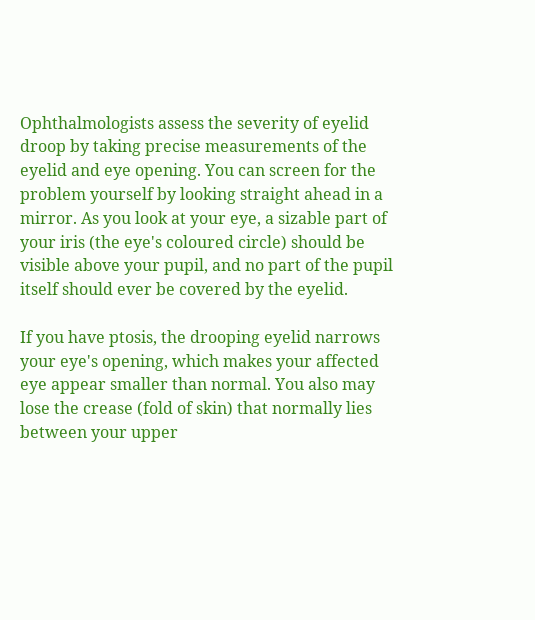Ophthalmologists assess the severity of eyelid droop by taking precise measurements of the eyelid and eye opening. You can screen for the problem yourself by looking straight ahead in a mirror. As you look at your eye, a sizable part of your iris (the eye's coloured circle) should be visible above your pupil, and no part of the pupil itself should ever be covered by the eyelid.

If you have ptosis, the drooping eyelid narrows your eye's opening, which makes your affected eye appear smaller than normal. You also may lose the crease (fold of skin) that normally lies between your upper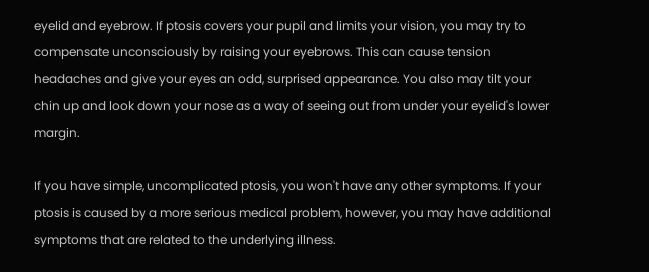eyelid and eyebrow. If ptosis covers your pupil and limits your vision, you may try to compensate unconsciously by raising your eyebrows. This can cause tension headaches and give your eyes an odd, surprised appearance. You also may tilt your chin up and look down your nose as a way of seeing out from under your eyelid's lower margin.

If you have simple, uncomplicated ptosis, you won't have any other symptoms. If your ptosis is caused by a more serious medical problem, however, you may have additional symptoms that are related to the underlying illness.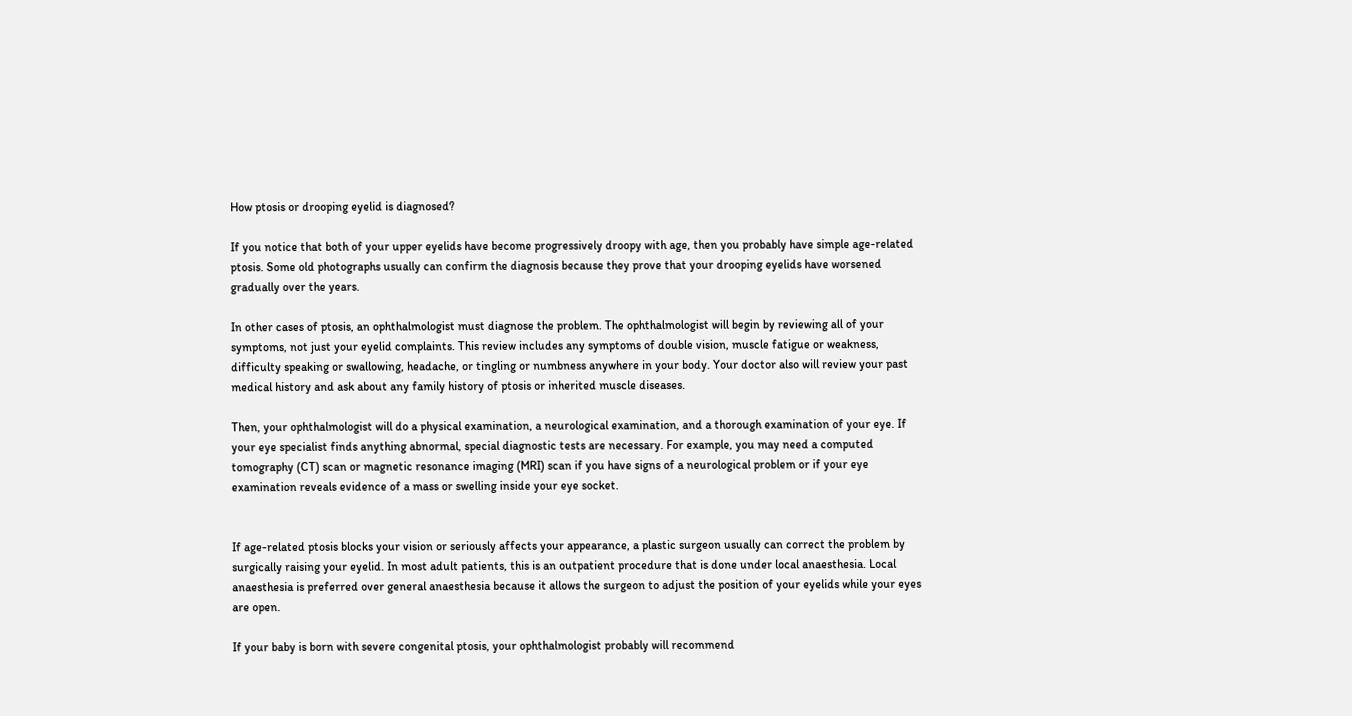How ptosis or drooping eyelid is diagnosed?

If you notice that both of your upper eyelids have become progressively droopy with age, then you probably have simple age-related ptosis. Some old photographs usually can confirm the diagnosis because they prove that your drooping eyelids have worsened gradually over the years.

In other cases of ptosis, an ophthalmologist must diagnose the problem. The ophthalmologist will begin by reviewing all of your symptoms, not just your eyelid complaints. This review includes any symptoms of double vision, muscle fatigue or weakness, difficulty speaking or swallowing, headache, or tingling or numbness anywhere in your body. Your doctor also will review your past medical history and ask about any family history of ptosis or inherited muscle diseases.

Then, your ophthalmologist will do a physical examination, a neurological examination, and a thorough examination of your eye. If your eye specialist finds anything abnormal, special diagnostic tests are necessary. For example, you may need a computed tomography (CT) scan or magnetic resonance imaging (MRI) scan if you have signs of a neurological problem or if your eye examination reveals evidence of a mass or swelling inside your eye socket.


If age-related ptosis blocks your vision or seriously affects your appearance, a plastic surgeon usually can correct the problem by surgically raising your eyelid. In most adult patients, this is an outpatient procedure that is done under local anaesthesia. Local anaesthesia is preferred over general anaesthesia because it allows the surgeon to adjust the position of your eyelids while your eyes are open.

If your baby is born with severe congenital ptosis, your ophthalmologist probably will recommend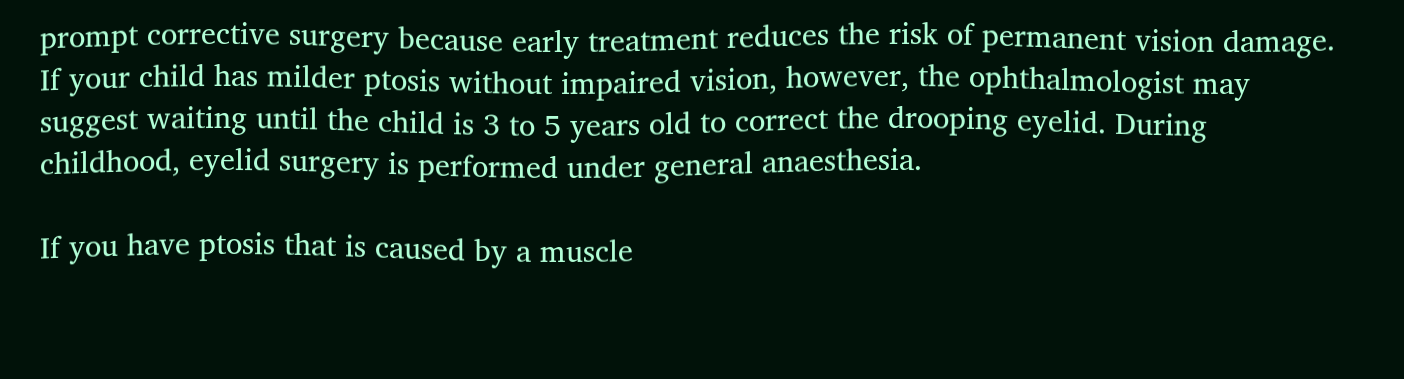prompt corrective surgery because early treatment reduces the risk of permanent vision damage. If your child has milder ptosis without impaired vision, however, the ophthalmologist may suggest waiting until the child is 3 to 5 years old to correct the drooping eyelid. During childhood, eyelid surgery is performed under general anaesthesia.

If you have ptosis that is caused by a muscle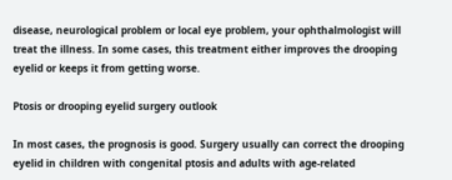disease, neurological problem or local eye problem, your ophthalmologist will treat the illness. In some cases, this treatment either improves the drooping eyelid or keeps it from getting worse.

Ptosis or drooping eyelid surgery outlook

In most cases, the prognosis is good. Surgery usually can correct the drooping eyelid in children with congenital ptosis and adults with age-related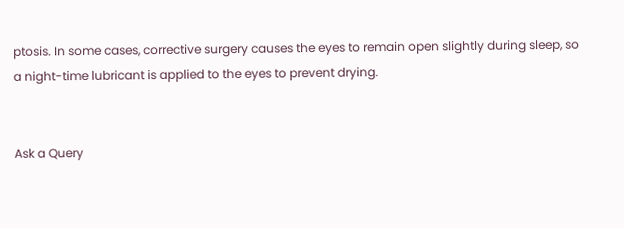ptosis. In some cases, corrective surgery causes the eyes to remain open slightly during sleep, so a night-time lubricant is applied to the eyes to prevent drying.


Ask a Query